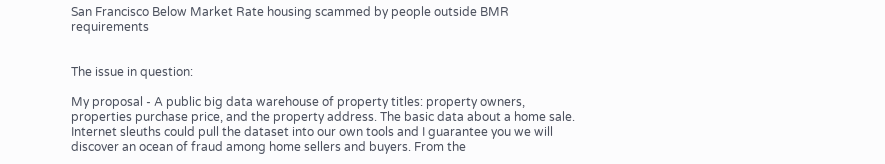San Francisco Below Market Rate housing scammed by people outside BMR requirements


The issue in question:

My proposal - A public big data warehouse of property titles: property owners, properties purchase price, and the property address. The basic data about a home sale. Internet sleuths could pull the dataset into our own tools and I guarantee you we will discover an ocean of fraud among home sellers and buyers. From the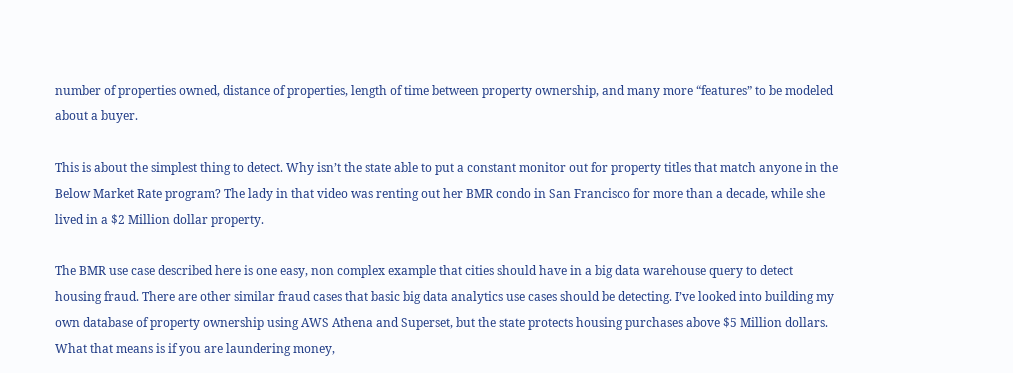number of properties owned, distance of properties, length of time between property ownership, and many more “features” to be modeled about a buyer.

This is about the simplest thing to detect. Why isn’t the state able to put a constant monitor out for property titles that match anyone in the Below Market Rate program? The lady in that video was renting out her BMR condo in San Francisco for more than a decade, while she lived in a $2 Million dollar property.

The BMR use case described here is one easy, non complex example that cities should have in a big data warehouse query to detect housing fraud. There are other similar fraud cases that basic big data analytics use cases should be detecting. I’ve looked into building my own database of property ownership using AWS Athena and Superset, but the state protects housing purchases above $5 Million dollars. What that means is if you are laundering money,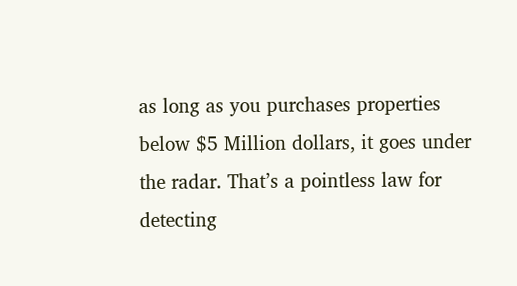as long as you purchases properties below $5 Million dollars, it goes under the radar. That’s a pointless law for detecting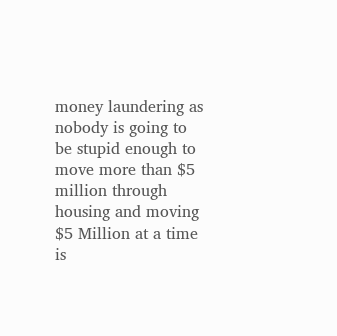money laundering as nobody is going to be stupid enough to move more than $5 million through housing and moving $5 Million at a time is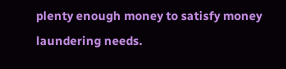plenty enough money to satisfy money laundering needs.